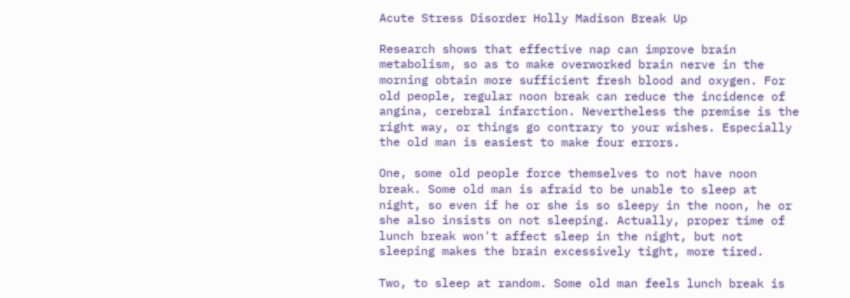Acute Stress Disorder Holly Madison Break Up

Research shows that effective nap can improve brain metabolism, so as to make overworked brain nerve in the morning obtain more sufficient fresh blood and oxygen. For old people, regular noon break can reduce the incidence of angina, cerebral infarction. Nevertheless the premise is the right way, or things go contrary to your wishes. Especially the old man is easiest to make four errors.

One, some old people force themselves to not have noon break. Some old man is afraid to be unable to sleep at night, so even if he or she is so sleepy in the noon, he or she also insists on not sleeping. Actually, proper time of lunch break won't affect sleep in the night, but not sleeping makes the brain excessively tight, more tired.

Two, to sleep at random. Some old man feels lunch break is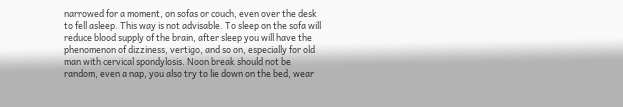narrowed for a moment, on sofas or couch, even over the desk to fell asleep. This way is not advisable. To sleep on the sofa will reduce blood supply of the brain, after sleep you will have the phenomenon of dizziness, vertigo, and so on, especially for old man with cervical spondylosis. Noon break should not be random, even a nap, you also try to lie down on the bed, wear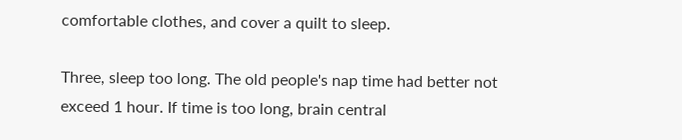comfortable clothes, and cover a quilt to sleep.

Three, sleep too long. The old people's nap time had better not exceed 1 hour. If time is too long, brain central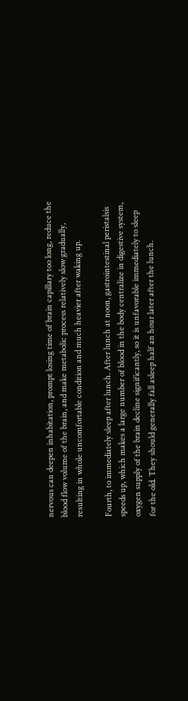nervous can deepen inhabitation, prompt losing time of brain capillary too long, reduce the blood flow volume of the brain, and make metabolic process relatively slow gradually, resulting in whole uncomfortable condition and much heavier after waking up.

Fourth, to immediately sleep after lunch. After lunch at noon, gastrointestinal peristalsis speeds up, which makes a large number of blood in the body centralize in digestive system, oxygen supply of the brain decline significantly, so it is unfavorable immediately to sleep for the old. They should generally fall asleep half an hour later after the lunch.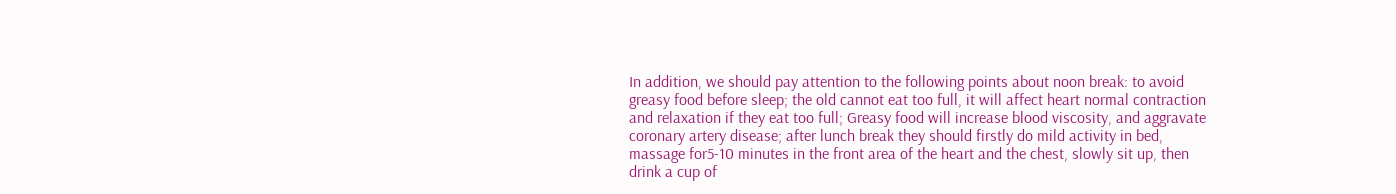In addition, we should pay attention to the following points about noon break: to avoid greasy food before sleep; the old cannot eat too full, it will affect heart normal contraction and relaxation if they eat too full; Greasy food will increase blood viscosity, and aggravate coronary artery disease; after lunch break they should firstly do mild activity in bed, massage for5-10 minutes in the front area of the heart and the chest, slowly sit up, then drink a cup of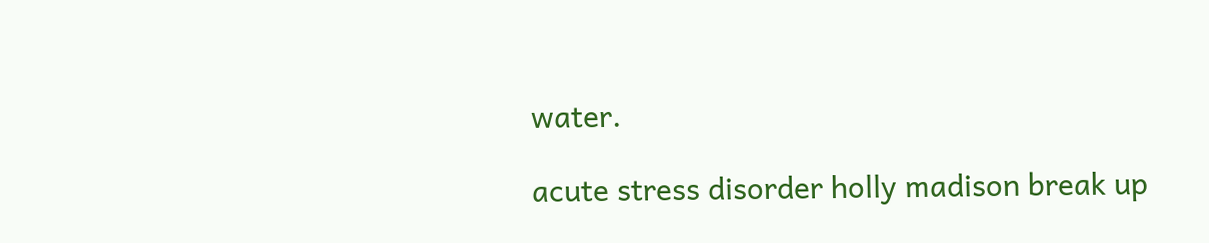water.

acute stress disorder holly madison break up